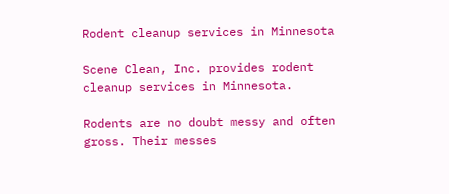Rodent cleanup services in Minnesota

Scene Clean, Inc. provides rodent cleanup services in Minnesota.

Rodents are no doubt messy and often gross. Their messes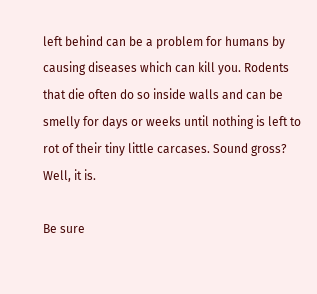left behind can be a problem for humans by causing diseases which can kill you. Rodents that die often do so inside walls and can be smelly for days or weeks until nothing is left to rot of their tiny little carcases. Sound gross? Well, it is.

Be sure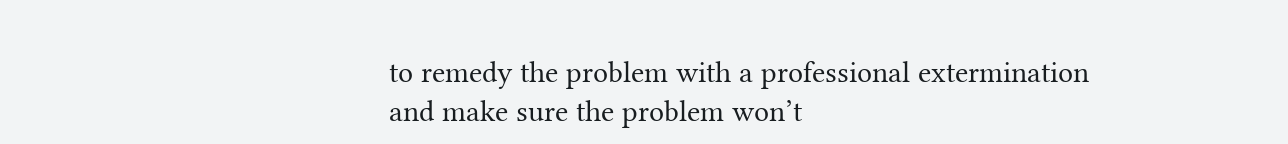to remedy the problem with a professional extermination and make sure the problem won’t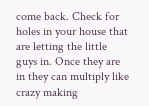come back. Check for holes in your house that are letting the little guys in. Once they are in they can multiply like crazy making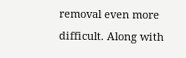removal even more difficult. Along with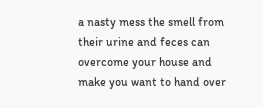a nasty mess the smell from their urine and feces can overcome your house and make you want to hand over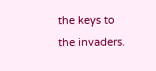the keys to the invaders.